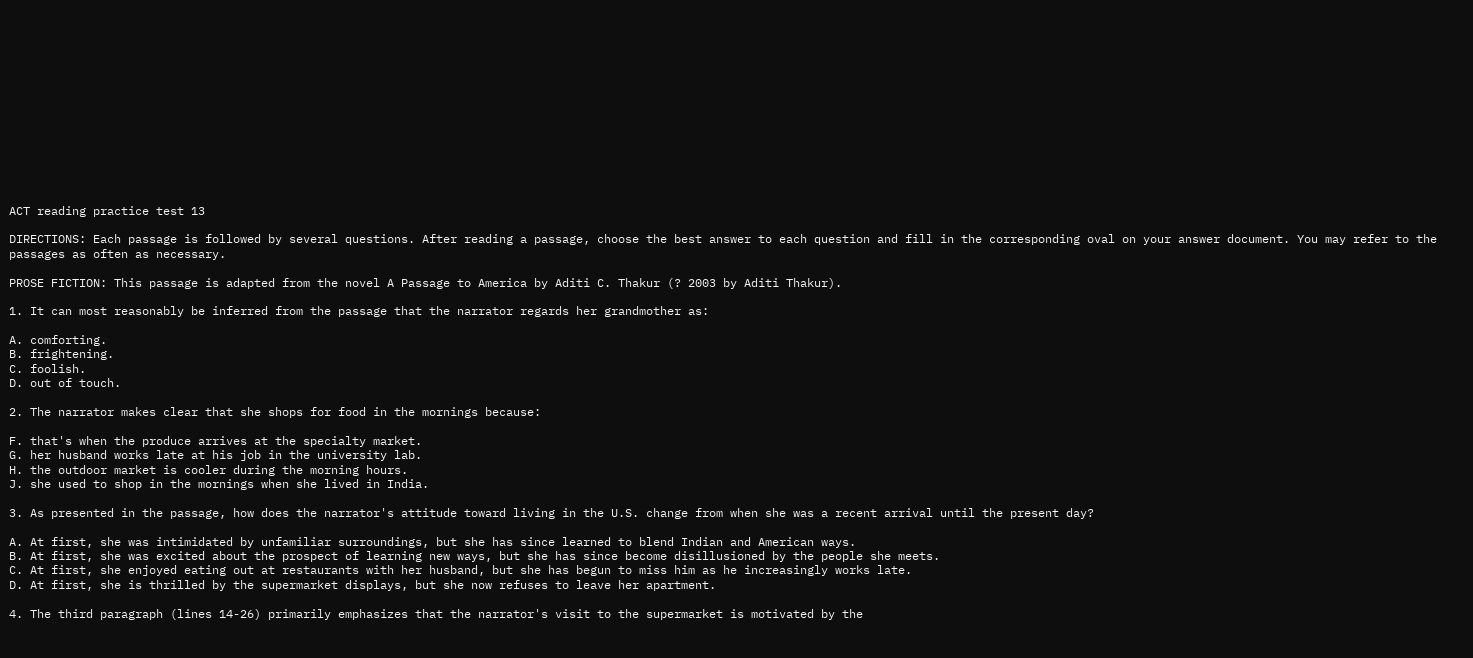ACT reading practice test 13

DIRECTIONS: Each passage is followed by several questions. After reading a passage, choose the best answer to each question and fill in the corresponding oval on your answer document. You may refer to the passages as often as necessary.

PROSE FICTION: This passage is adapted from the novel A Passage to America by Aditi C. Thakur (? 2003 by Aditi Thakur).

1. It can most reasonably be inferred from the passage that the narrator regards her grandmother as:

A. comforting.
B. frightening.
C. foolish.
D. out of touch.

2. The narrator makes clear that she shops for food in the mornings because:

F. that's when the produce arrives at the specialty market.
G. her husband works late at his job in the university lab.
H. the outdoor market is cooler during the morning hours.
J. she used to shop in the mornings when she lived in India.

3. As presented in the passage, how does the narrator's attitude toward living in the U.S. change from when she was a recent arrival until the present day?

A. At first, she was intimidated by unfamiliar surroundings, but she has since learned to blend Indian and American ways.
B. At first, she was excited about the prospect of learning new ways, but she has since become disillusioned by the people she meets.
C. At first, she enjoyed eating out at restaurants with her husband, but she has begun to miss him as he increasingly works late.
D. At first, she is thrilled by the supermarket displays, but she now refuses to leave her apartment.

4. The third paragraph (lines 14-26) primarily emphasizes that the narrator's visit to the supermarket is motivated by the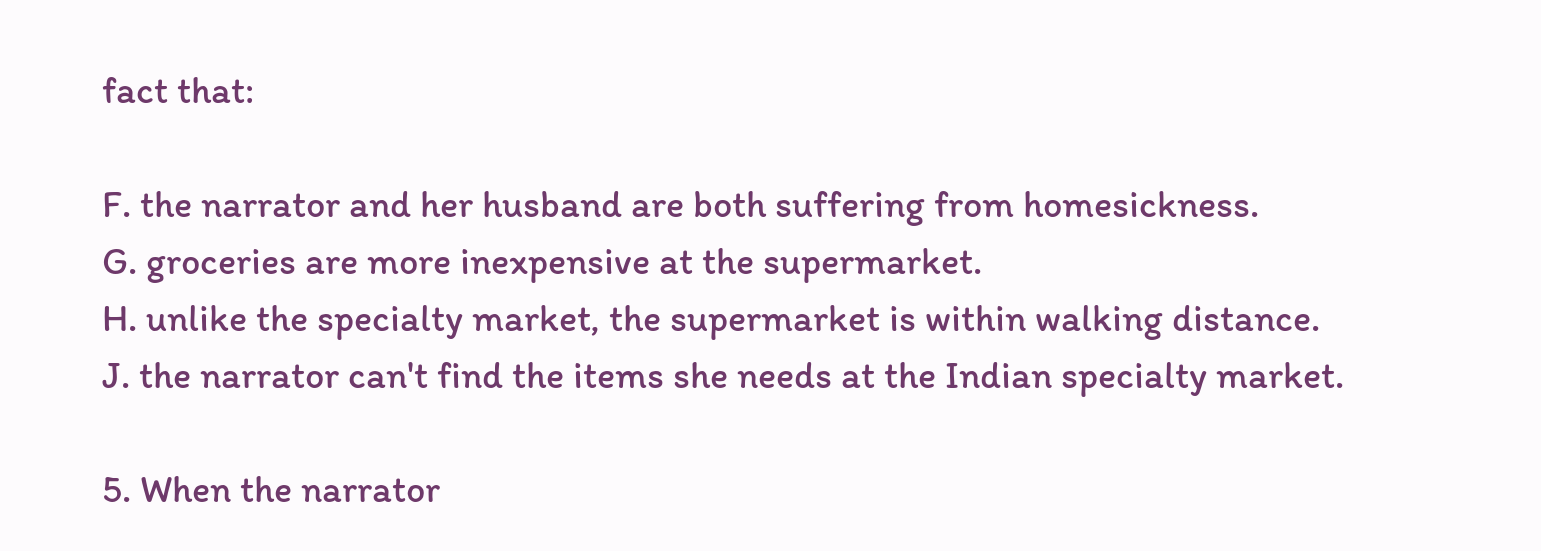fact that:

F. the narrator and her husband are both suffering from homesickness.
G. groceries are more inexpensive at the supermarket.
H. unlike the specialty market, the supermarket is within walking distance.
J. the narrator can't find the items she needs at the Indian specialty market.

5. When the narrator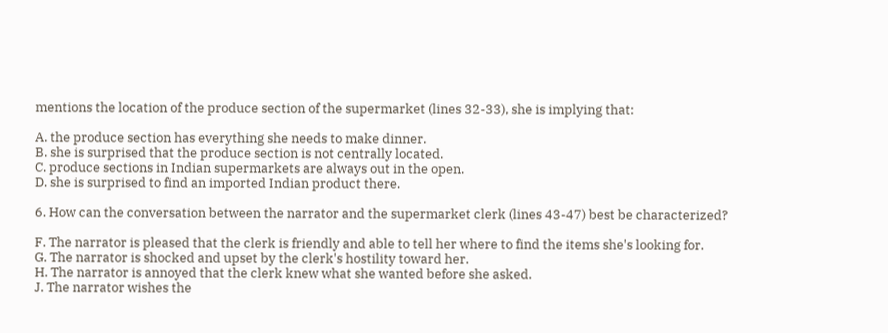mentions the location of the produce section of the supermarket (lines 32-33), she is implying that:

A. the produce section has everything she needs to make dinner.
B. she is surprised that the produce section is not centrally located.
C. produce sections in Indian supermarkets are always out in the open.
D. she is surprised to find an imported Indian product there.

6. How can the conversation between the narrator and the supermarket clerk (lines 43-47) best be characterized?

F. The narrator is pleased that the clerk is friendly and able to tell her where to find the items she's looking for.
G. The narrator is shocked and upset by the clerk's hostility toward her.
H. The narrator is annoyed that the clerk knew what she wanted before she asked.
J. The narrator wishes the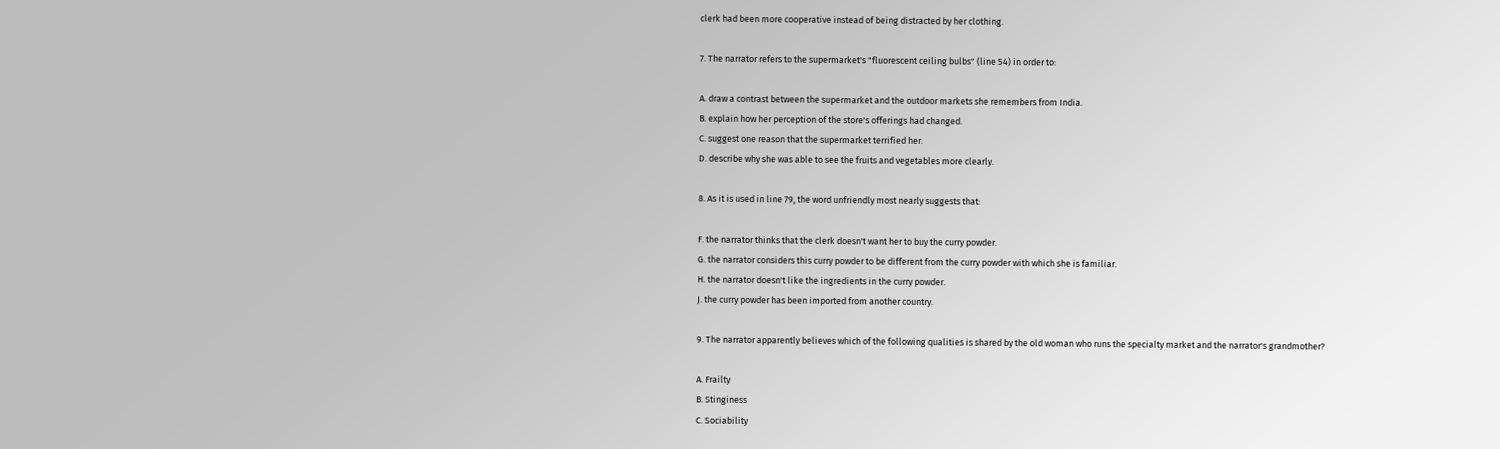clerk had been more cooperative instead of being distracted by her clothing.

7. The narrator refers to the supermarket's "fluorescent ceiling bulbs" (line 54) in order to:

A. draw a contrast between the supermarket and the outdoor markets she remembers from India.
B. explain how her perception of the store's offerings had changed.
C. suggest one reason that the supermarket terrified her.
D. describe why she was able to see the fruits and vegetables more clearly.

8. As it is used in line 79, the word unfriendly most nearly suggests that:

F. the narrator thinks that the clerk doesn't want her to buy the curry powder.
G. the narrator considers this curry powder to be different from the curry powder with which she is familiar.
H. the narrator doesn't like the ingredients in the curry powder.
J. the curry powder has been imported from another country.

9. The narrator apparently believes which of the following qualities is shared by the old woman who runs the specialty market and the narrator's grandmother?

A. Frailty
B. Stinginess
C. Sociability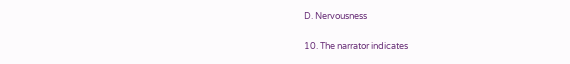D. Nervousness

10. The narrator indicates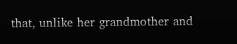that, unlike her grandmother and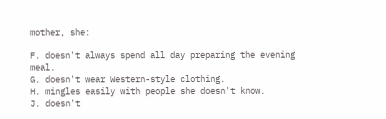mother, she:

F. doesn't always spend all day preparing the evening meal.
G. doesn't wear Western-style clothing.
H. mingles easily with people she doesn't know.
J. doesn't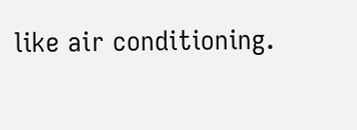like air conditioning.